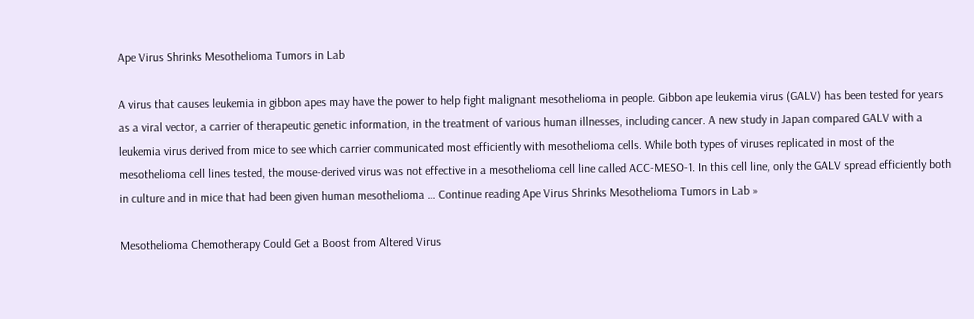Ape Virus Shrinks Mesothelioma Tumors in Lab

A virus that causes leukemia in gibbon apes may have the power to help fight malignant mesothelioma in people. Gibbon ape leukemia virus (GALV) has been tested for years as a viral vector, a carrier of therapeutic genetic information, in the treatment of various human illnesses, including cancer. A new study in Japan compared GALV with a leukemia virus derived from mice to see which carrier communicated most efficiently with mesothelioma cells. While both types of viruses replicated in most of the mesothelioma cell lines tested, the mouse-derived virus was not effective in a mesothelioma cell line called ACC-MESO-1. In this cell line, only the GALV spread efficiently both in culture and in mice that had been given human mesothelioma … Continue reading Ape Virus Shrinks Mesothelioma Tumors in Lab »

Mesothelioma Chemotherapy Could Get a Boost from Altered Virus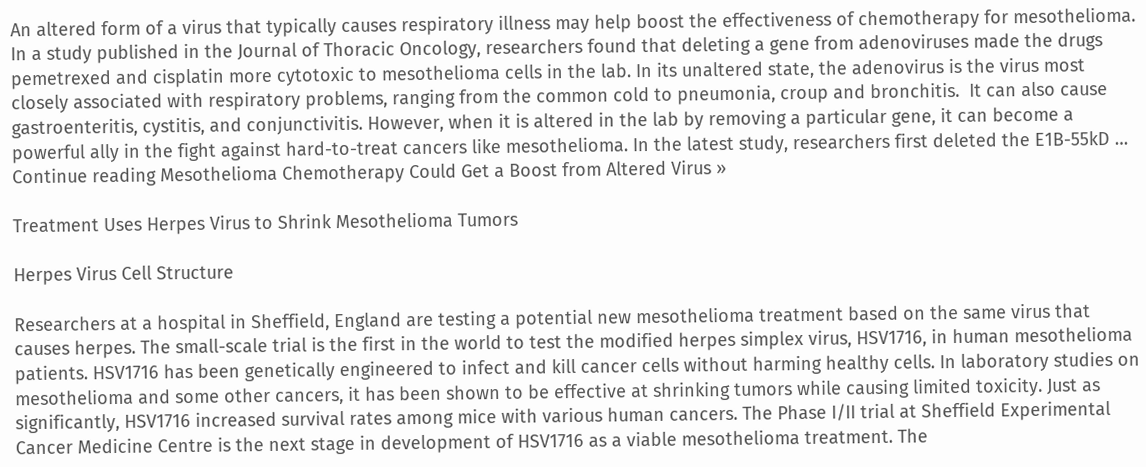An altered form of a virus that typically causes respiratory illness may help boost the effectiveness of chemotherapy for mesothelioma. In a study published in the Journal of Thoracic Oncology, researchers found that deleting a gene from adenoviruses made the drugs pemetrexed and cisplatin more cytotoxic to mesothelioma cells in the lab. In its unaltered state, the adenovirus is the virus most closely associated with respiratory problems, ranging from the common cold to pneumonia, croup and bronchitis.  It can also cause gastroenteritis, cystitis, and conjunctivitis. However, when it is altered in the lab by removing a particular gene, it can become a powerful ally in the fight against hard-to-treat cancers like mesothelioma. In the latest study, researchers first deleted the E1B-55kD … Continue reading Mesothelioma Chemotherapy Could Get a Boost from Altered Virus »

Treatment Uses Herpes Virus to Shrink Mesothelioma Tumors

Herpes Virus Cell Structure

Researchers at a hospital in Sheffield, England are testing a potential new mesothelioma treatment based on the same virus that causes herpes. The small-scale trial is the first in the world to test the modified herpes simplex virus, HSV1716, in human mesothelioma patients. HSV1716 has been genetically engineered to infect and kill cancer cells without harming healthy cells. In laboratory studies on mesothelioma and some other cancers, it has been shown to be effective at shrinking tumors while causing limited toxicity. Just as significantly, HSV1716 increased survival rates among mice with various human cancers. The Phase I/II trial at Sheffield Experimental Cancer Medicine Centre is the next stage in development of HSV1716 as a viable mesothelioma treatment. The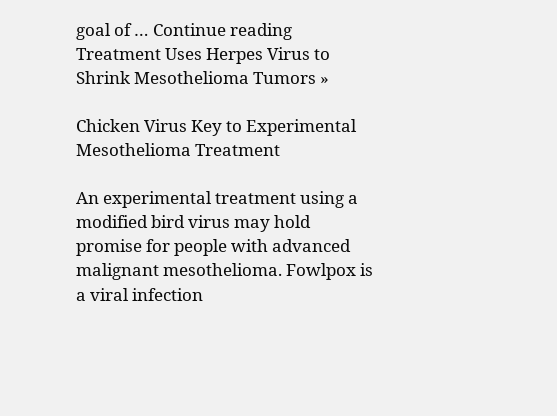goal of … Continue reading Treatment Uses Herpes Virus to Shrink Mesothelioma Tumors »

Chicken Virus Key to Experimental Mesothelioma Treatment

An experimental treatment using a modified bird virus may hold promise for people with advanced malignant mesothelioma. Fowlpox is a viral infection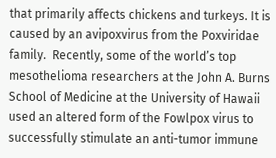that primarily affects chickens and turkeys. It is caused by an avipoxvirus from the Poxviridae family.  Recently, some of the world’s top mesothelioma researchers at the John A. Burns School of Medicine at the University of Hawaii used an altered form of the Fowlpox virus to successfully stimulate an anti-tumor immune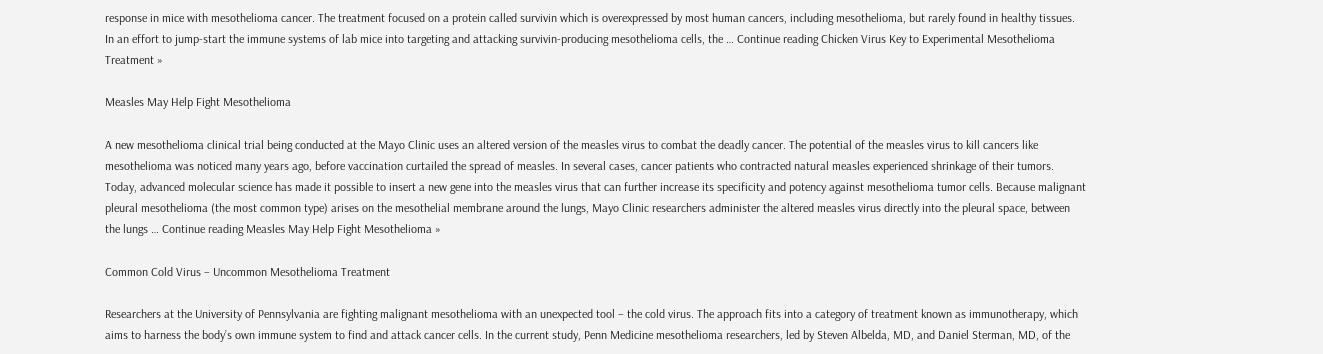response in mice with mesothelioma cancer. The treatment focused on a protein called survivin which is overexpressed by most human cancers, including mesothelioma, but rarely found in healthy tissues. In an effort to jump-start the immune systems of lab mice into targeting and attacking survivin-producing mesothelioma cells, the … Continue reading Chicken Virus Key to Experimental Mesothelioma Treatment »

Measles May Help Fight Mesothelioma

A new mesothelioma clinical trial being conducted at the Mayo Clinic uses an altered version of the measles virus to combat the deadly cancer. The potential of the measles virus to kill cancers like mesothelioma was noticed many years ago, before vaccination curtailed the spread of measles. In several cases, cancer patients who contracted natural measles experienced shrinkage of their tumors. Today, advanced molecular science has made it possible to insert a new gene into the measles virus that can further increase its specificity and potency against mesothelioma tumor cells. Because malignant pleural mesothelioma (the most common type) arises on the mesothelial membrane around the lungs, Mayo Clinic researchers administer the altered measles virus directly into the pleural space, between the lungs … Continue reading Measles May Help Fight Mesothelioma »

Common Cold Virus – Uncommon Mesothelioma Treatment

Researchers at the University of Pennsylvania are fighting malignant mesothelioma with an unexpected tool – the cold virus. The approach fits into a category of treatment known as immunotherapy, which aims to harness the body’s own immune system to find and attack cancer cells. In the current study, Penn Medicine mesothelioma researchers, led by Steven Albelda, MD, and Daniel Sterman, MD, of the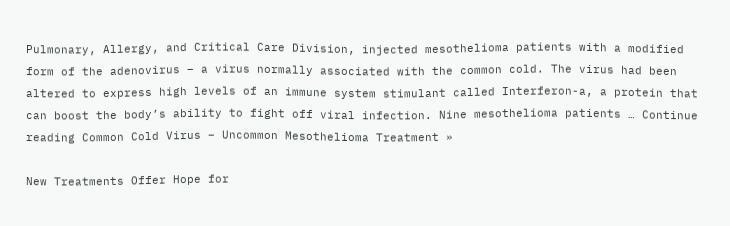Pulmonary, Allergy, and Critical Care Division, injected mesothelioma patients with a modified form of the adenovirus – a virus normally associated with the common cold. The virus had been altered to express high levels of an immune system stimulant called Interferon-a, a protein that can boost the body’s ability to fight off viral infection. Nine mesothelioma patients … Continue reading Common Cold Virus – Uncommon Mesothelioma Treatment »

New Treatments Offer Hope for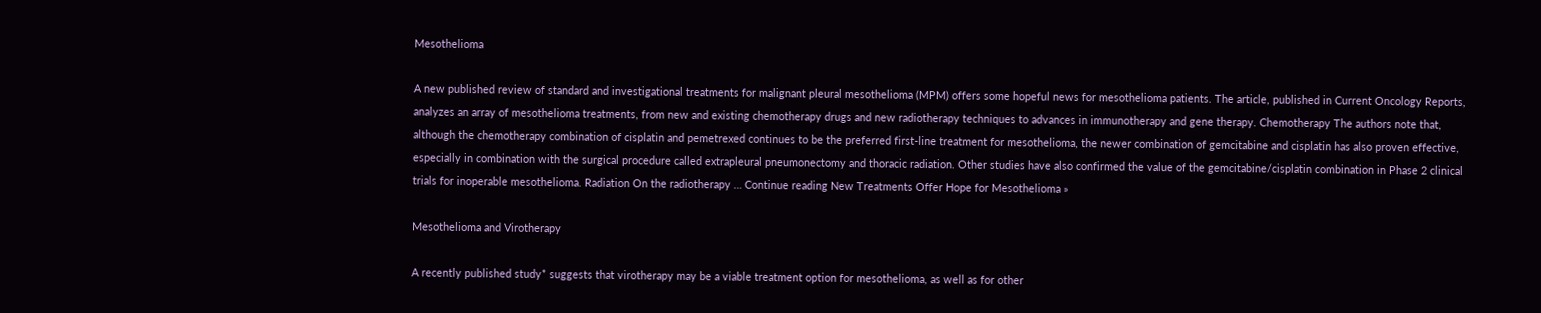Mesothelioma

A new published review of standard and investigational treatments for malignant pleural mesothelioma (MPM) offers some hopeful news for mesothelioma patients. The article, published in Current Oncology Reports, analyzes an array of mesothelioma treatments, from new and existing chemotherapy drugs and new radiotherapy techniques to advances in immunotherapy and gene therapy. Chemotherapy The authors note that, although the chemotherapy combination of cisplatin and pemetrexed continues to be the preferred first-line treatment for mesothelioma, the newer combination of gemcitabine and cisplatin has also proven effective, especially in combination with the surgical procedure called extrapleural pneumonectomy and thoracic radiation. Other studies have also confirmed the value of the gemcitabine/cisplatin combination in Phase 2 clinical trials for inoperable mesothelioma. Radiation On the radiotherapy … Continue reading New Treatments Offer Hope for Mesothelioma »

Mesothelioma and Virotherapy

A recently published study* suggests that virotherapy may be a viable treatment option for mesothelioma, as well as for other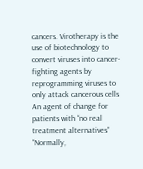cancers. Virotherapy is the use of biotechnology to convert viruses into cancer-fighting agents by reprogramming viruses to only attack cancerous cells An agent of change for patients with “no real treatment alternatives” “Normally,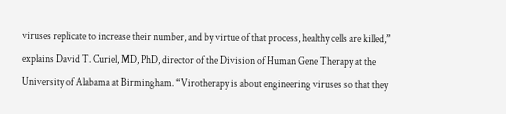viruses replicate to increase their number, and by virtue of that process, healthy cells are killed,” explains David T. Curiel, MD, PhD, director of the Division of Human Gene Therapy at the University of Alabama at Birmingham. “Virotherapy is about engineering viruses so that they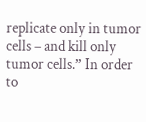replicate only in tumor cells – and kill only tumor cells.” In order to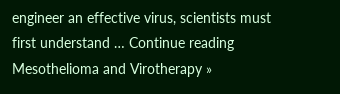engineer an effective virus, scientists must first understand … Continue reading Mesothelioma and Virotherapy »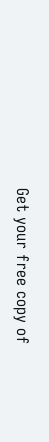Get your free copy of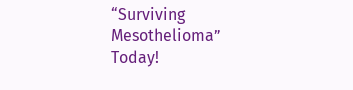“Surviving Mesothelioma” Today!